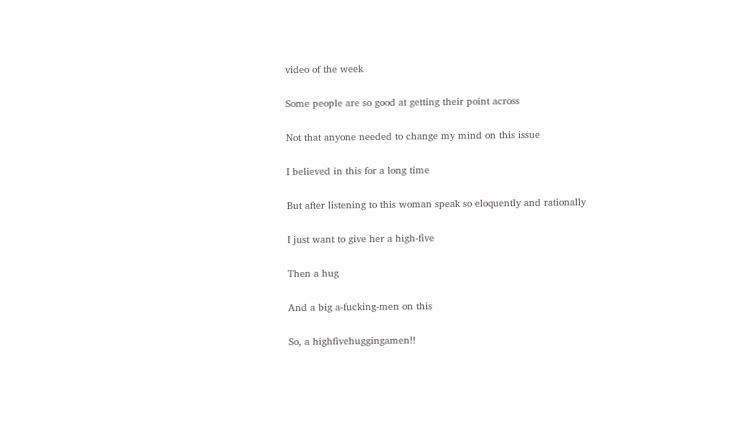video of the week

Some people are so good at getting their point across

Not that anyone needed to change my mind on this issue

I believed in this for a long time

But after listening to this woman speak so eloquently and rationally

I just want to give her a high-five

Then a hug

And a big a-fucking-men on this

So, a highfivehuggingamen!!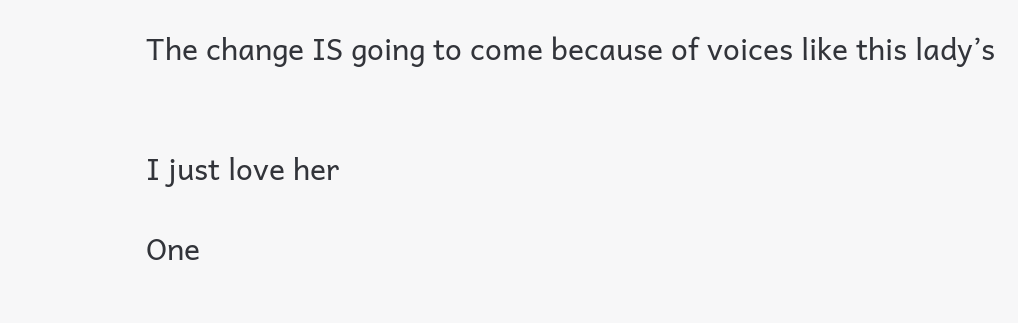The change IS going to come because of voices like this lady’s


I just love her

One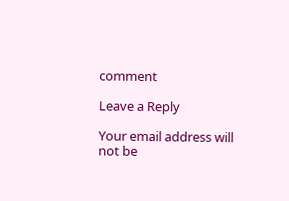comment

Leave a Reply

Your email address will not be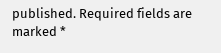published. Required fields are marked *